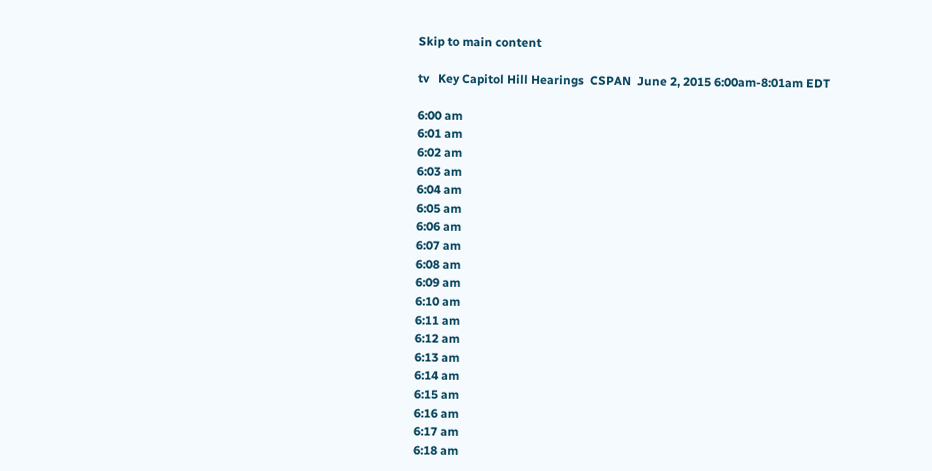Skip to main content

tv   Key Capitol Hill Hearings  CSPAN  June 2, 2015 6:00am-8:01am EDT

6:00 am
6:01 am
6:02 am
6:03 am
6:04 am
6:05 am
6:06 am
6:07 am
6:08 am
6:09 am
6:10 am
6:11 am
6:12 am
6:13 am
6:14 am
6:15 am
6:16 am
6:17 am
6:18 am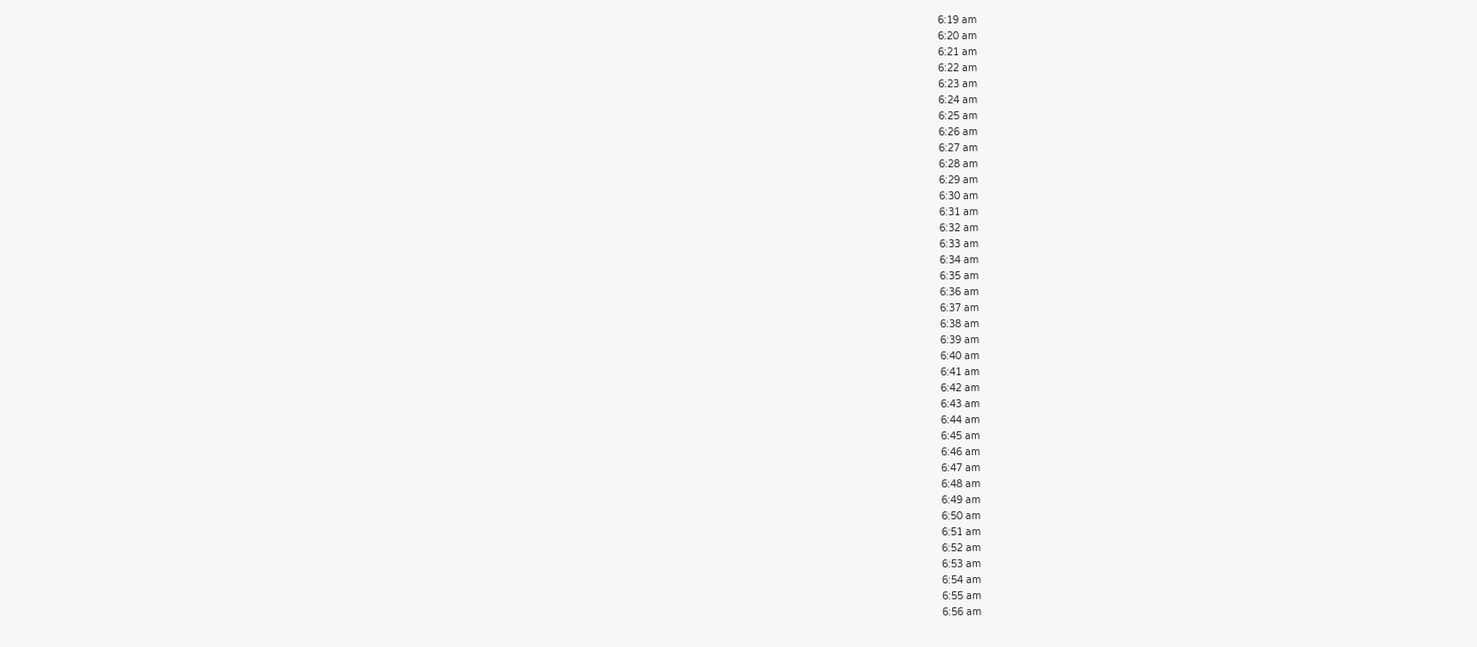6:19 am
6:20 am
6:21 am
6:22 am
6:23 am
6:24 am
6:25 am
6:26 am
6:27 am
6:28 am
6:29 am
6:30 am
6:31 am
6:32 am
6:33 am
6:34 am
6:35 am
6:36 am
6:37 am
6:38 am
6:39 am
6:40 am
6:41 am
6:42 am
6:43 am
6:44 am
6:45 am
6:46 am
6:47 am
6:48 am
6:49 am
6:50 am
6:51 am
6:52 am
6:53 am
6:54 am
6:55 am
6:56 am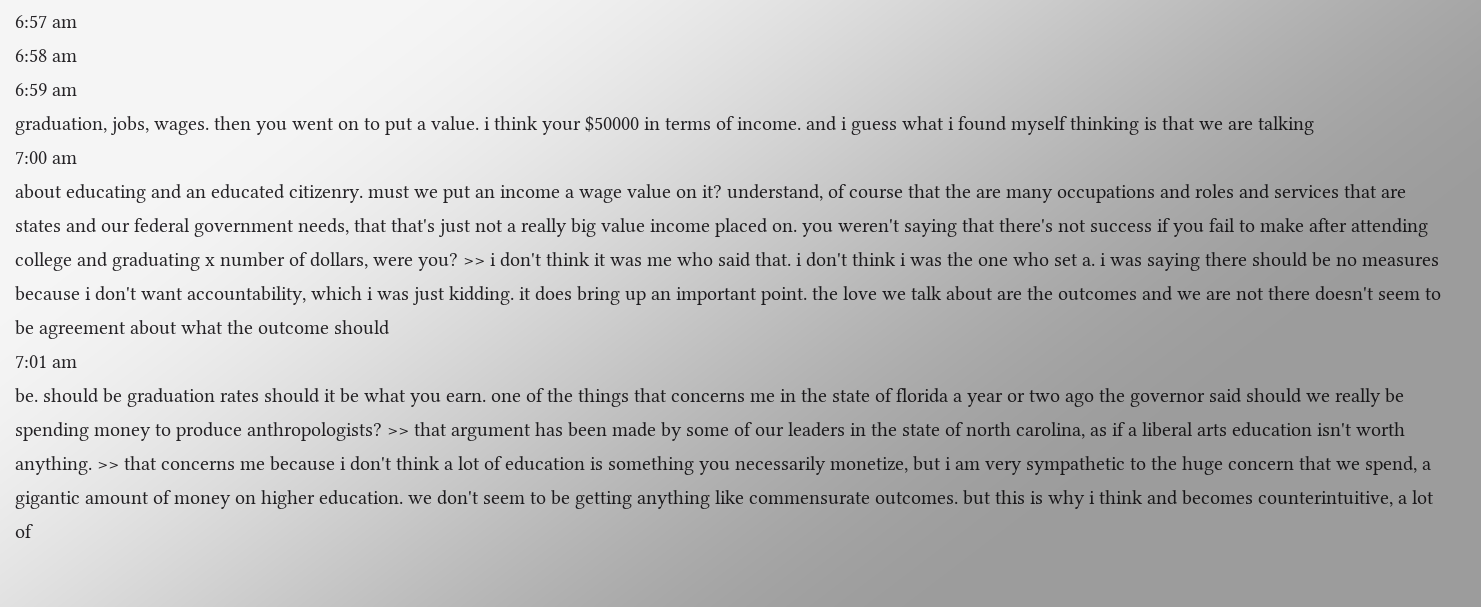6:57 am
6:58 am
6:59 am
graduation, jobs, wages. then you went on to put a value. i think your $50000 in terms of income. and i guess what i found myself thinking is that we are talking
7:00 am
about educating and an educated citizenry. must we put an income a wage value on it? understand, of course that the are many occupations and roles and services that are states and our federal government needs, that that's just not a really big value income placed on. you weren't saying that there's not success if you fail to make after attending college and graduating x number of dollars, were you? >> i don't think it was me who said that. i don't think i was the one who set a. i was saying there should be no measures because i don't want accountability, which i was just kidding. it does bring up an important point. the love we talk about are the outcomes and we are not there doesn't seem to be agreement about what the outcome should
7:01 am
be. should be graduation rates should it be what you earn. one of the things that concerns me in the state of florida a year or two ago the governor said should we really be spending money to produce anthropologists? >> that argument has been made by some of our leaders in the state of north carolina, as if a liberal arts education isn't worth anything. >> that concerns me because i don't think a lot of education is something you necessarily monetize, but i am very sympathetic to the huge concern that we spend, a gigantic amount of money on higher education. we don't seem to be getting anything like commensurate outcomes. but this is why i think and becomes counterintuitive, a lot of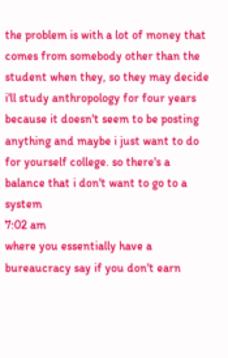the problem is with a lot of money that comes from somebody other than the student when they, so they may decide i'll study anthropology for four years because it doesn't seem to be posting anything and maybe i just want to do for yourself college. so there's a balance that i don't want to go to a system
7:02 am
where you essentially have a bureaucracy say if you don't earn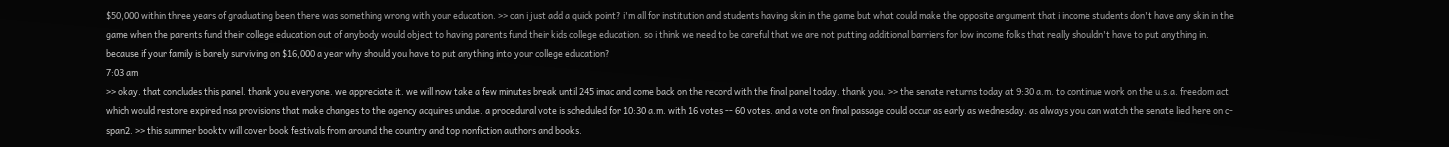$50,000 within three years of graduating been there was something wrong with your education. >> can i just add a quick point? i'm all for institution and students having skin in the game but what could make the opposite argument that i income students don't have any skin in the game when the parents fund their college education out of anybody would object to having parents fund their kids college education. so i think we need to be careful that we are not putting additional barriers for low income folks that really shouldn't have to put anything in. because if your family is barely surviving on $16,000 a year why should you have to put anything into your college education?
7:03 am
>> okay. that concludes this panel. thank you everyone. we appreciate it. we will now take a few minutes break until 245 imac and come back on the record with the final panel today. thank you. >> the senate returns today at 9:30 a.m. to continue work on the u.s.a. freedom act which would restore expired nsa provisions that make changes to the agency acquires undue. a procedural vote is scheduled for 10:30 a.m. with 16 votes -- 60 votes. and a vote on final passage could occur as early as wednesday. as always you can watch the senate lied here on c-span2. >> this summer booktv will cover book festivals from around the country and top nonfiction authors and books.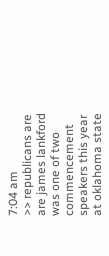7:04 am
>> republicans are are james lankford was one of two commencement speakers this year at oklahoma state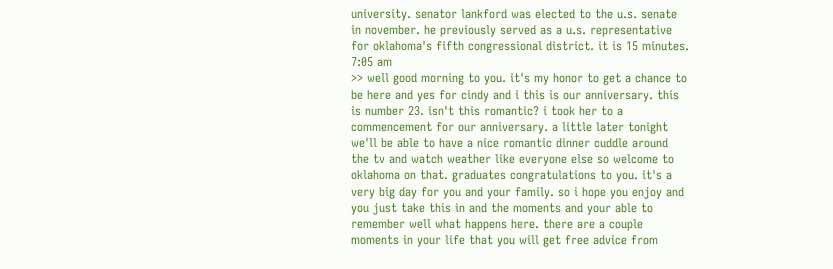university. senator lankford was elected to the u.s. senate in november. he previously served as a u.s. representative for oklahoma's fifth congressional district. it is 15 minutes.
7:05 am
>> well good morning to you. it's my honor to get a chance to be here and yes for cindy and i this is our anniversary. this is number 23. isn't this romantic? i took her to a commencement for our anniversary. a little later tonight we'll be able to have a nice romantic dinner cuddle around the tv and watch weather like everyone else so welcome to oklahoma on that. graduates congratulations to you. it's a very big day for you and your family. so i hope you enjoy and you just take this in and the moments and your able to remember well what happens here. there are a couple moments in your life that you will get free advice from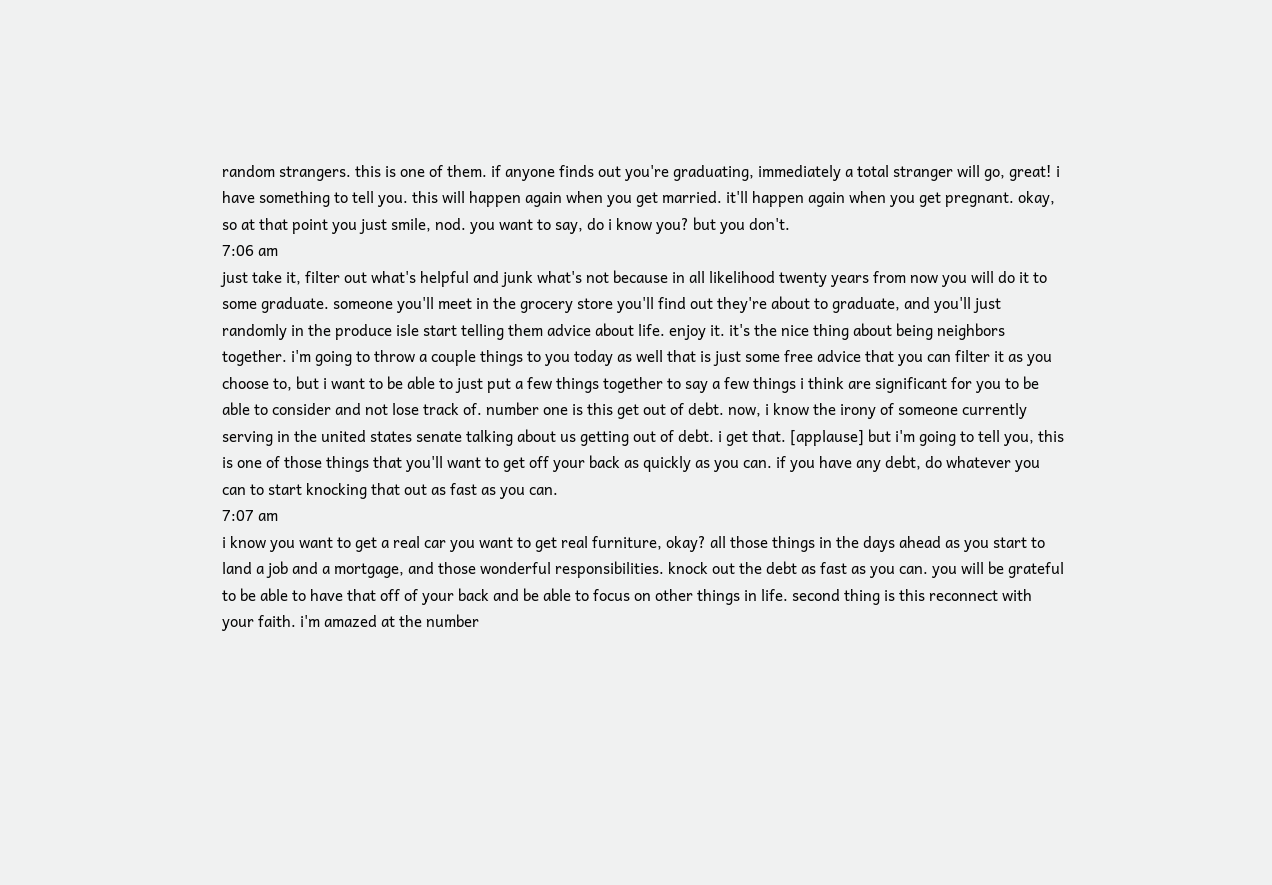random strangers. this is one of them. if anyone finds out you're graduating, immediately a total stranger will go, great! i have something to tell you. this will happen again when you get married. it'll happen again when you get pregnant. okay, so at that point you just smile, nod. you want to say, do i know you? but you don't.
7:06 am
just take it, filter out what's helpful and junk what's not because in all likelihood twenty years from now you will do it to some graduate. someone you'll meet in the grocery store you'll find out they're about to graduate, and you'll just randomly in the produce isle start telling them advice about life. enjoy it. it's the nice thing about being neighbors together. i'm going to throw a couple things to you today as well that is just some free advice that you can filter it as you choose to, but i want to be able to just put a few things together to say a few things i think are significant for you to be able to consider and not lose track of. number one is this get out of debt. now, i know the irony of someone currently serving in the united states senate talking about us getting out of debt. i get that. [applause] but i'm going to tell you, this is one of those things that you'll want to get off your back as quickly as you can. if you have any debt, do whatever you can to start knocking that out as fast as you can.
7:07 am
i know you want to get a real car you want to get real furniture, okay? all those things in the days ahead as you start to land a job and a mortgage, and those wonderful responsibilities. knock out the debt as fast as you can. you will be grateful to be able to have that off of your back and be able to focus on other things in life. second thing is this reconnect with your faith. i'm amazed at the number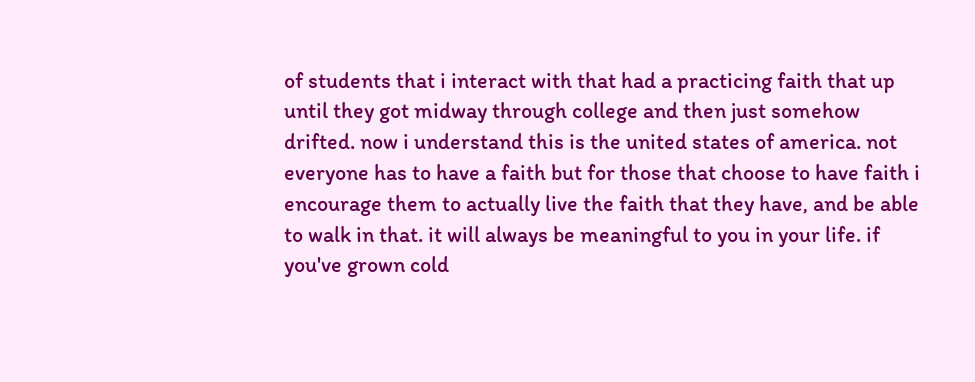of students that i interact with that had a practicing faith that up until they got midway through college and then just somehow drifted. now i understand this is the united states of america. not everyone has to have a faith but for those that choose to have faith i encourage them to actually live the faith that they have, and be able to walk in that. it will always be meaningful to you in your life. if you've grown cold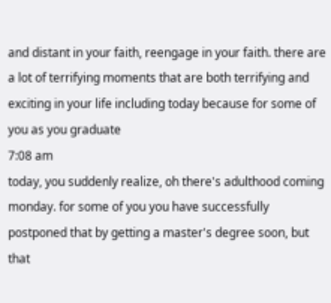and distant in your faith, reengage in your faith. there are a lot of terrifying moments that are both terrifying and exciting in your life including today because for some of you as you graduate
7:08 am
today, you suddenly realize, oh there's adulthood coming monday. for some of you you have successfully postponed that by getting a master's degree soon, but that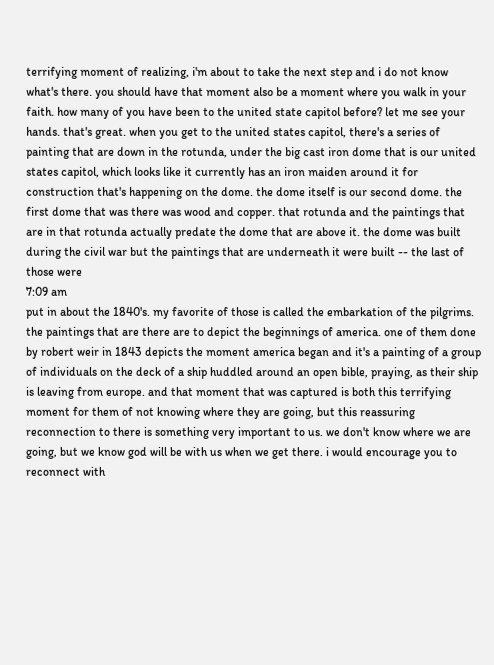terrifying moment of realizing, i'm about to take the next step and i do not know what's there. you should have that moment also be a moment where you walk in your faith. how many of you have been to the united state capitol before? let me see your hands. that's great. when you get to the united states capitol, there's a series of painting that are down in the rotunda, under the big cast iron dome that is our united states capitol, which looks like it currently has an iron maiden around it for construction that's happening on the dome. the dome itself is our second dome. the first dome that was there was wood and copper. that rotunda and the paintings that are in that rotunda actually predate the dome that are above it. the dome was built during the civil war but the paintings that are underneath it were built -- the last of those were
7:09 am
put in about the 1840's. my favorite of those is called the embarkation of the pilgrims. the paintings that are there are to depict the beginnings of america. one of them done by robert weir in 1843 depicts the moment america began and it's a painting of a group of individuals on the deck of a ship huddled around an open bible, praying, as their ship is leaving from europe. and that moment that was captured is both this terrifying moment for them of not knowing where they are going, but this reassuring reconnection to there is something very important to us. we don't know where we are going, but we know god will be with us when we get there. i would encourage you to reconnect with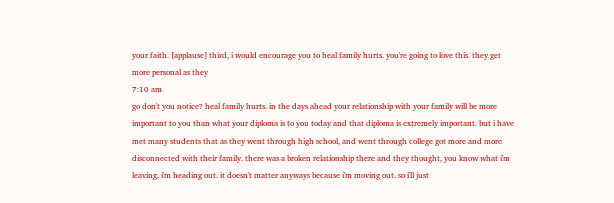your faith. [applause] third, i would encourage you to heal family hurts. you're going to love this. they get more personal as they
7:10 am
go don't you notice? heal family hurts. in the days ahead your relationship with your family will be more important to you than what your diploma is to you today and that diploma is extremely important. but i have met many students that as they went through high school, and went through college got more and more disconnected with their family. there was a broken relationship there and they thought, you know what i'm leaving. i'm heading out. it doesn't matter anyways because i'm moving out. so i'll just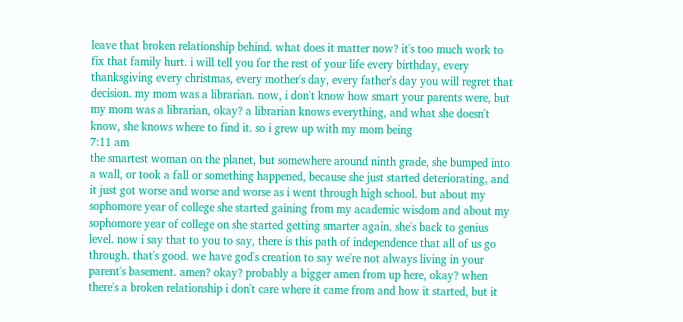leave that broken relationship behind. what does it matter now? it's too much work to fix that family hurt. i will tell you for the rest of your life every birthday, every thanksgiving every christmas, every mother's day, every father's day you will regret that decision. my mom was a librarian. now, i don't know how smart your parents were, but my mom was a librarian, okay? a librarian knows everything, and what she doesn't know, she knows where to find it. so i grew up with my mom being
7:11 am
the smartest woman on the planet, but somewhere around ninth grade, she bumped into a wall, or took a fall or something happened, because she just started deteriorating, and it just got worse and worse and worse as i went through high school. but about my sophomore year of college she started gaining from my academic wisdom and about my sophomore year of college on she started getting smarter again. she's back to genius level. now i say that to you to say, there is this path of independence that all of us go through. that's good. we have god's creation to say we're not always living in your parent's basement. amen? okay? probably a bigger amen from up here, okay? when there's a broken relationship i don't care where it came from and how it started, but it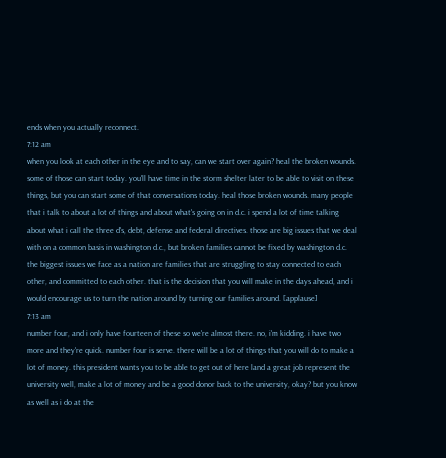ends when you actually reconnect.
7:12 am
when you look at each other in the eye and to say, can we start over again? heal the broken wounds. some of those can start today. you'll have time in the storm shelter later to be able to visit on these things, but you can start some of that conversations today. heal those broken wounds. many people that i talk to about a lot of things and about what's going on in d.c. i spend a lot of time talking about what i call the three d's, debt, defense and federal directives. those are big issues that we deal with on a common basis in washington d.c., but broken families cannot be fixed by washington d.c. the biggest issues we face as a nation are families that are struggling to stay connected to each other, and committed to each other. that is the decision that you will make in the days ahead, and i would encourage us to turn the nation around by turning our families around. [applause]
7:13 am
number four, and i only have fourteen of these so we're almost there. no, i'm kidding. i have two more and they're quick. number four is serve. there will be a lot of things that you will do to make a lot of money. this president wants you to be able to get out of here land a great job represent the university well, make a lot of money and be a good donor back to the university, okay? but you know as well as i do at the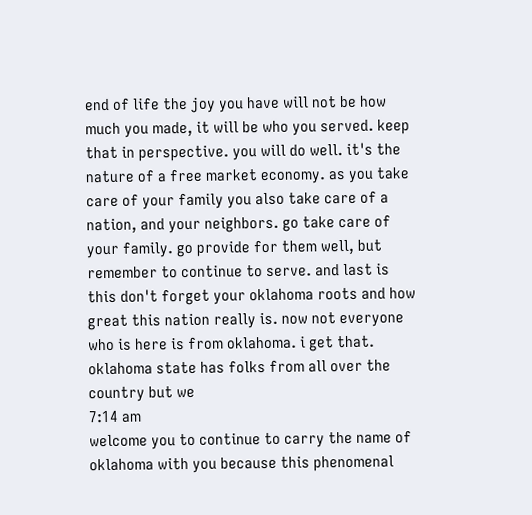end of life the joy you have will not be how much you made, it will be who you served. keep that in perspective. you will do well. it's the nature of a free market economy. as you take care of your family you also take care of a nation, and your neighbors. go take care of your family. go provide for them well, but remember to continue to serve. and last is this don't forget your oklahoma roots and how great this nation really is. now not everyone who is here is from oklahoma. i get that. oklahoma state has folks from all over the country but we
7:14 am
welcome you to continue to carry the name of oklahoma with you because this phenomenal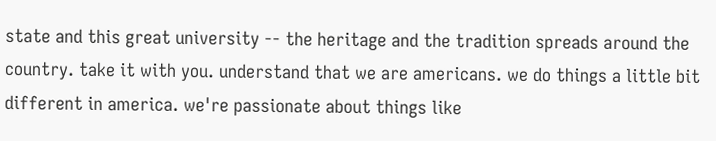state and this great university -- the heritage and the tradition spreads around the country. take it with you. understand that we are americans. we do things a little bit different in america. we're passionate about things like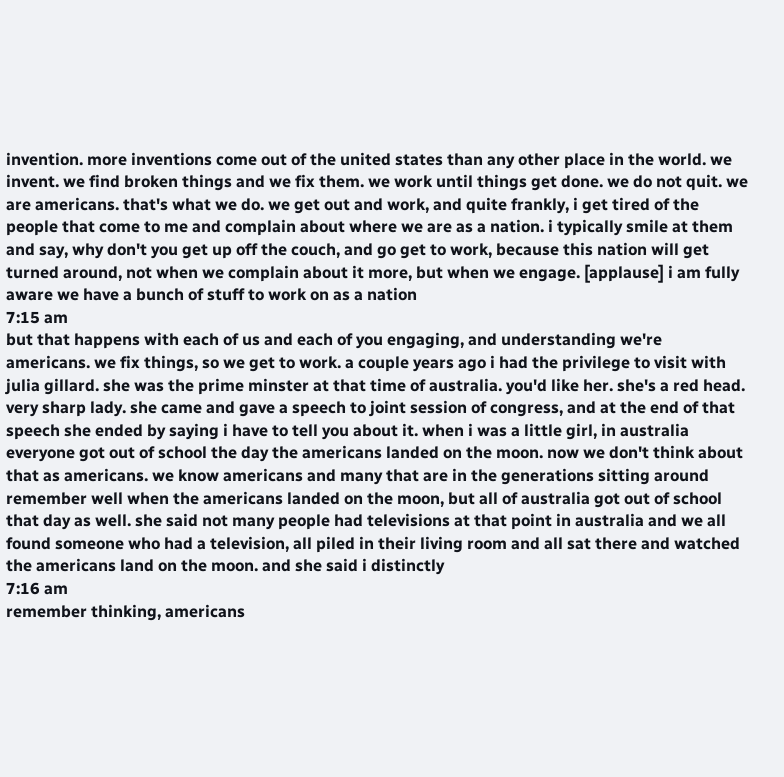invention. more inventions come out of the united states than any other place in the world. we invent. we find broken things and we fix them. we work until things get done. we do not quit. we are americans. that's what we do. we get out and work, and quite frankly, i get tired of the people that come to me and complain about where we are as a nation. i typically smile at them and say, why don't you get up off the couch, and go get to work, because this nation will get turned around, not when we complain about it more, but when we engage. [applause] i am fully aware we have a bunch of stuff to work on as a nation
7:15 am
but that happens with each of us and each of you engaging, and understanding we're americans. we fix things, so we get to work. a couple years ago i had the privilege to visit with julia gillard. she was the prime minster at that time of australia. you'd like her. she's a red head. very sharp lady. she came and gave a speech to joint session of congress, and at the end of that speech she ended by saying i have to tell you about it. when i was a little girl, in australia everyone got out of school the day the americans landed on the moon. now we don't think about that as americans. we know americans and many that are in the generations sitting around remember well when the americans landed on the moon, but all of australia got out of school that day as well. she said not many people had televisions at that point in australia and we all found someone who had a television, all piled in their living room and all sat there and watched the americans land on the moon. and she said i distinctly
7:16 am
remember thinking, americans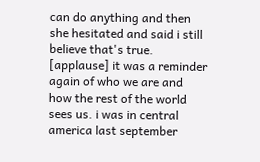can do anything and then she hesitated and said i still believe that's true. [applause] it was a reminder again of who we are and how the rest of the world sees us. i was in central america last september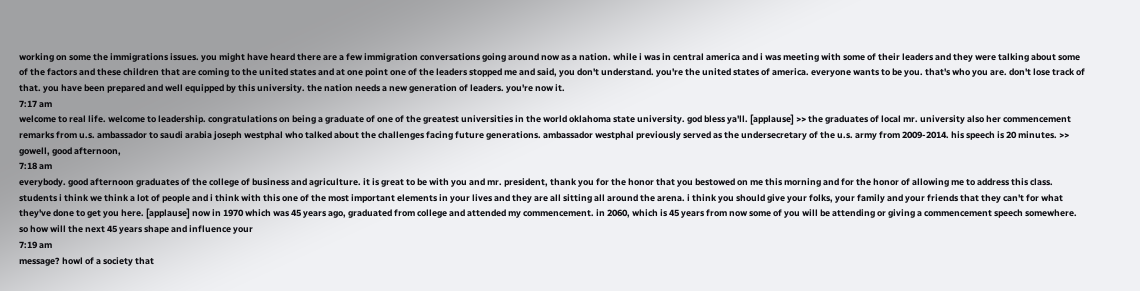working on some the immigrations issues. you might have heard there are a few immigration conversations going around now as a nation. while i was in central america and i was meeting with some of their leaders and they were talking about some of the factors and these children that are coming to the united states and at one point one of the leaders stopped me and said, you don't understand. you're the united states of america. everyone wants to be you. that's who you are. don't lose track of that. you have been prepared and well equipped by this university. the nation needs a new generation of leaders. you're now it.
7:17 am
welcome to real life. welcome to leadership. congratulations on being a graduate of one of the greatest universities in the world oklahoma state university. god bless ya'll. [applause] >> the graduates of local mr. university also her commencement remarks from u.s. ambassador to saudi arabia joseph westphal who talked about the challenges facing future generations. ambassador westphal previously served as the undersecretary of the u.s. army from 2009-2014. his speech is 20 minutes. >> gowell, good afternoon,
7:18 am
everybody. good afternoon graduates of the college of business and agriculture. it is great to be with you and mr. president, thank you for the honor that you bestowed on me this morning and for the honor of allowing me to address this class. students i think we think a lot of people and i think with this one of the most important elements in your lives and they are all sitting all around the arena. i think you should give your folks, your family and your friends that they can't for what they've done to get you here. [applause] now in 1970 which was 45 years ago, graduated from college and attended my commencement. in 2060, which is 45 years from now some of you will be attending or giving a commencement speech somewhere. so how will the next 45 years shape and influence your
7:19 am
message? howl of a society that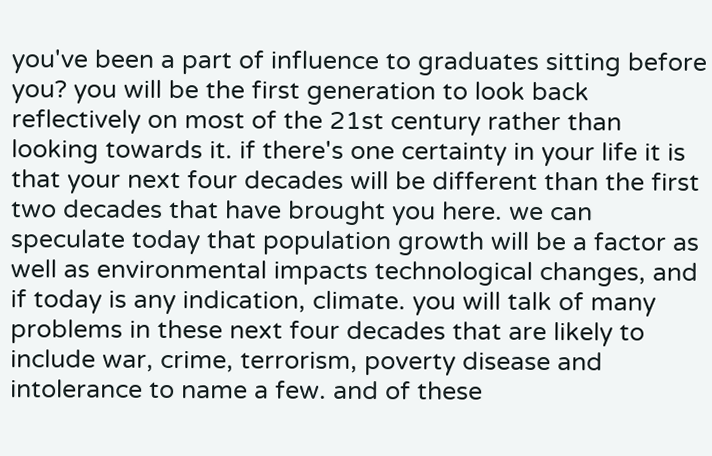you've been a part of influence to graduates sitting before you? you will be the first generation to look back reflectively on most of the 21st century rather than looking towards it. if there's one certainty in your life it is that your next four decades will be different than the first two decades that have brought you here. we can speculate today that population growth will be a factor as well as environmental impacts technological changes, and if today is any indication, climate. you will talk of many problems in these next four decades that are likely to include war, crime, terrorism, poverty disease and intolerance to name a few. and of these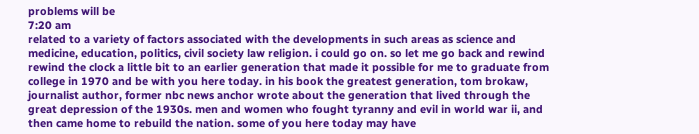problems will be
7:20 am
related to a variety of factors associated with the developments in such areas as science and medicine, education, politics, civil society law religion. i could go on. so let me go back and rewind rewind the clock a little bit to an earlier generation that made it possible for me to graduate from college in 1970 and be with you here today. in his book the greatest generation, tom brokaw, journalist author, former nbc news anchor wrote about the generation that lived through the great depression of the 1930s. men and women who fought tyranny and evil in world war ii, and then came home to rebuild the nation. some of you here today may have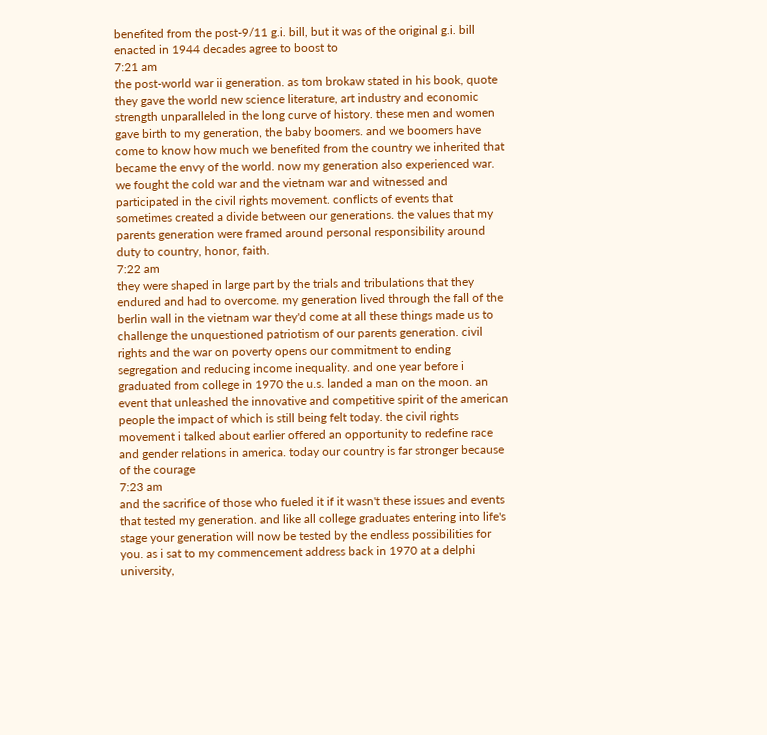benefited from the post-9/11 g.i. bill, but it was of the original g.i. bill enacted in 1944 decades agree to boost to
7:21 am
the post-world war ii generation. as tom brokaw stated in his book, quote they gave the world new science literature, art industry and economic strength unparalleled in the long curve of history. these men and women gave birth to my generation, the baby boomers. and we boomers have come to know how much we benefited from the country we inherited that became the envy of the world. now my generation also experienced war. we fought the cold war and the vietnam war and witnessed and participated in the civil rights movement. conflicts of events that sometimes created a divide between our generations. the values that my parents generation were framed around personal responsibility around duty to country, honor, faith.
7:22 am
they were shaped in large part by the trials and tribulations that they endured and had to overcome. my generation lived through the fall of the berlin wall in the vietnam war they'd come at all these things made us to challenge the unquestioned patriotism of our parents generation. civil rights and the war on poverty opens our commitment to ending segregation and reducing income inequality. and one year before i graduated from college in 1970 the u.s. landed a man on the moon. an event that unleashed the innovative and competitive spirit of the american people the impact of which is still being felt today. the civil rights movement i talked about earlier offered an opportunity to redefine race and gender relations in america. today our country is far stronger because of the courage
7:23 am
and the sacrifice of those who fueled it if it wasn't these issues and events that tested my generation. and like all college graduates entering into life's stage your generation will now be tested by the endless possibilities for you. as i sat to my commencement address back in 1970 at a delphi university,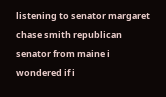listening to senator margaret chase smith republican senator from maine i wondered if i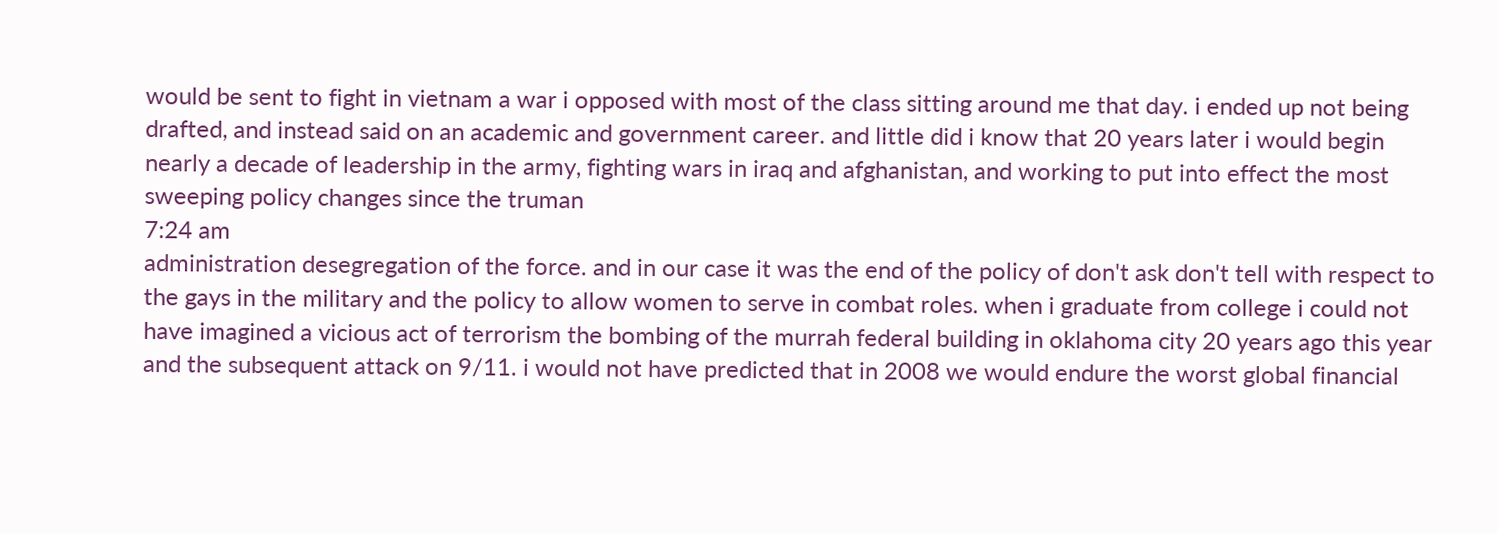would be sent to fight in vietnam a war i opposed with most of the class sitting around me that day. i ended up not being drafted, and instead said on an academic and government career. and little did i know that 20 years later i would begin nearly a decade of leadership in the army, fighting wars in iraq and afghanistan, and working to put into effect the most sweeping policy changes since the truman
7:24 am
administration desegregation of the force. and in our case it was the end of the policy of don't ask don't tell with respect to the gays in the military and the policy to allow women to serve in combat roles. when i graduate from college i could not have imagined a vicious act of terrorism the bombing of the murrah federal building in oklahoma city 20 years ago this year and the subsequent attack on 9/11. i would not have predicted that in 2008 we would endure the worst global financial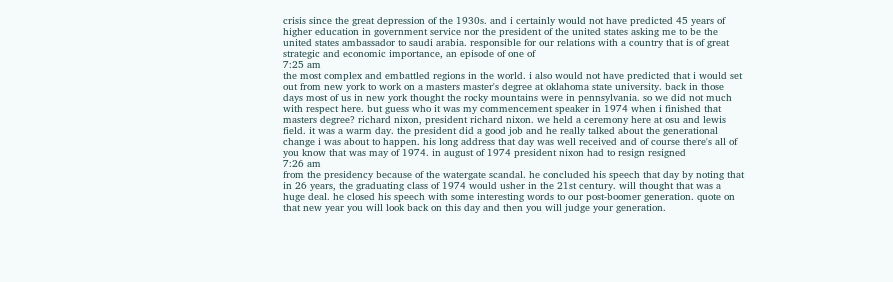crisis since the great depression of the 1930s. and i certainly would not have predicted 45 years of higher education in government service nor the president of the united states asking me to be the united states ambassador to saudi arabia. responsible for our relations with a country that is of great strategic and economic importance, an episode of one of
7:25 am
the most complex and embattled regions in the world. i also would not have predicted that i would set out from new york to work on a masters master's degree at oklahoma state university. back in those days most of us in new york thought the rocky mountains were in pennsylvania. so we did not much with respect here. but guess who it was my commencement speaker in 1974 when i finished that masters degree? richard nixon, president richard nixon. we held a ceremony here at osu and lewis field. it was a warm day. the president did a good job and he really talked about the generational change i was about to happen. his long address that day was well received and of course there's all of you know that was may of 1974. in august of 1974 president nixon had to resign resigned
7:26 am
from the presidency because of the watergate scandal. he concluded his speech that day by noting that in 26 years, the graduating class of 1974 would usher in the 21st century. will thought that was a huge deal. he closed his speech with some interesting words to our post-boomer generation. quote on that new year you will look back on this day and then you will judge your generation.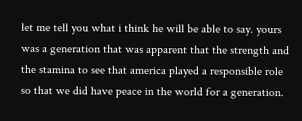let me tell you what i think he will be able to say. yours was a generation that was apparent that the strength and the stamina to see that america played a responsible role so that we did have peace in the world for a generation.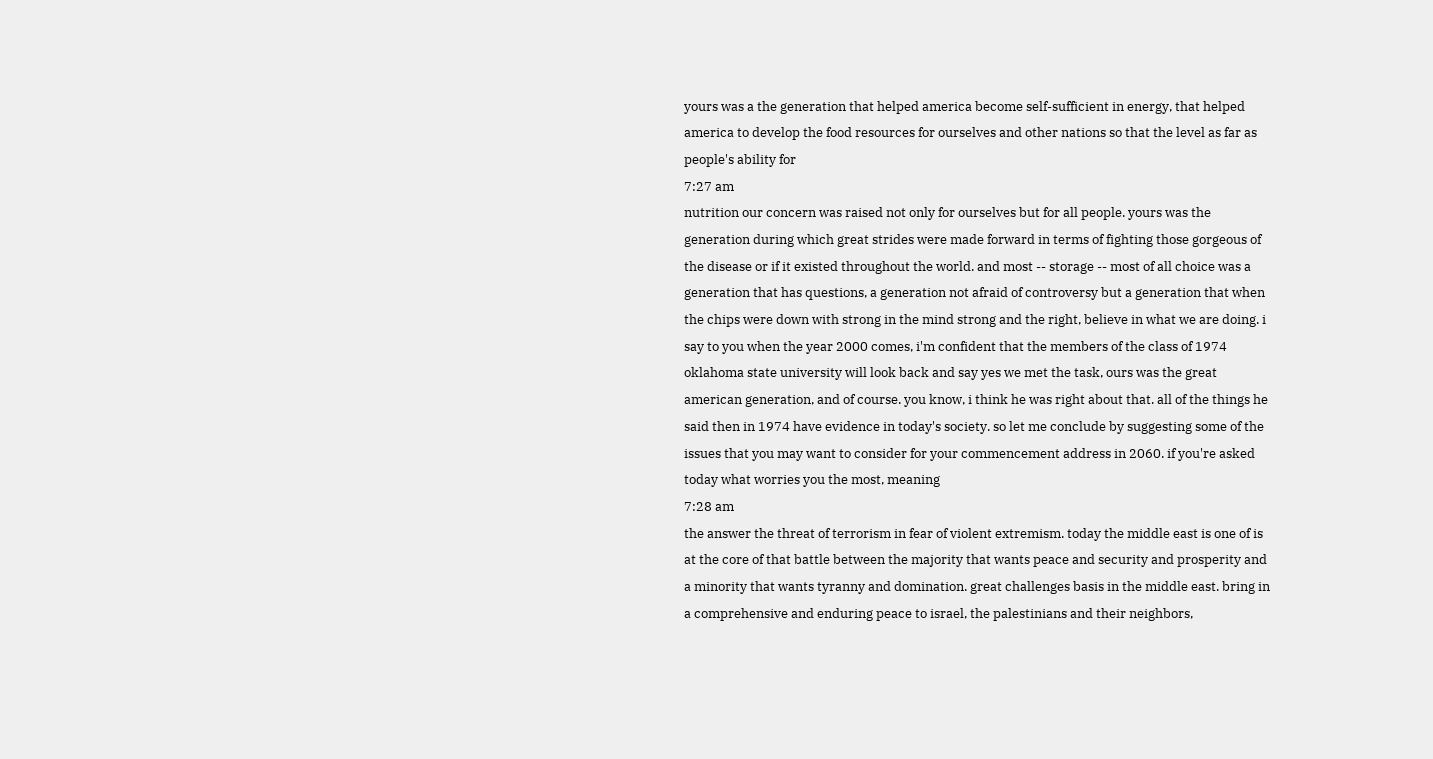yours was a the generation that helped america become self-sufficient in energy, that helped america to develop the food resources for ourselves and other nations so that the level as far as people's ability for
7:27 am
nutrition our concern was raised not only for ourselves but for all people. yours was the generation during which great strides were made forward in terms of fighting those gorgeous of the disease or if it existed throughout the world. and most -- storage -- most of all choice was a generation that has questions, a generation not afraid of controversy but a generation that when the chips were down with strong in the mind strong and the right, believe in what we are doing. i say to you when the year 2000 comes, i'm confident that the members of the class of 1974 oklahoma state university will look back and say yes we met the task, ours was the great american generation, and of course. you know, i think he was right about that. all of the things he said then in 1974 have evidence in today's society. so let me conclude by suggesting some of the issues that you may want to consider for your commencement address in 2060. if you're asked today what worries you the most, meaning
7:28 am
the answer the threat of terrorism in fear of violent extremism. today the middle east is one of is at the core of that battle between the majority that wants peace and security and prosperity and a minority that wants tyranny and domination. great challenges basis in the middle east. bring in a comprehensive and enduring peace to israel, the palestinians and their neighbors,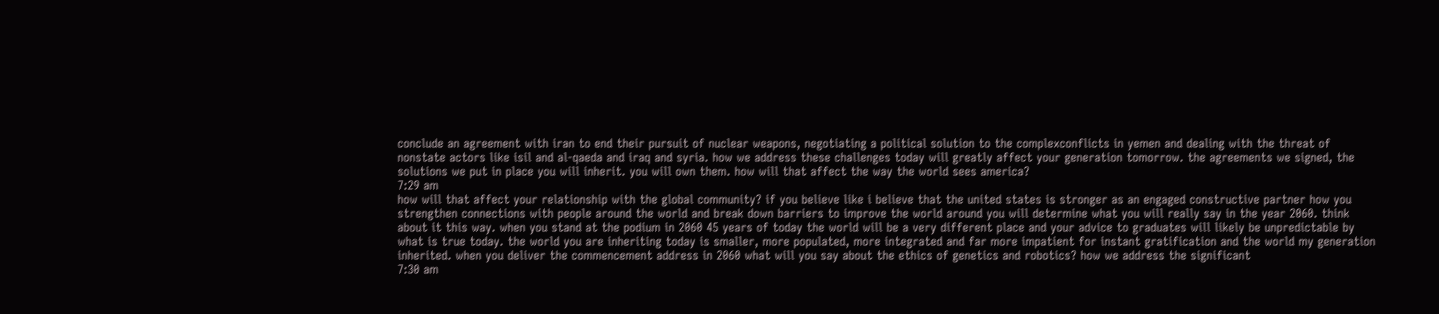conclude an agreement with iran to end their pursuit of nuclear weapons, negotiating a political solution to the complexconflicts in yemen and dealing with the threat of nonstate actors like isil and al-qaeda and iraq and syria. how we address these challenges today will greatly affect your generation tomorrow. the agreements we signed, the solutions we put in place you will inherit. you will own them. how will that affect the way the world sees america?
7:29 am
how will that affect your relationship with the global community? if you believe like i believe that the united states is stronger as an engaged constructive partner how you strengthen connections with people around the world and break down barriers to improve the world around you will determine what you will really say in the year 2060. think about it this way. when you stand at the podium in 2060 45 years of today the world will be a very different place and your advice to graduates will likely be unpredictable by what is true today. the world you are inheriting today is smaller, more populated, more integrated and far more impatient for instant gratification and the world my generation inherited. when you deliver the commencement address in 2060 what will you say about the ethics of genetics and robotics? how we address the significant
7:30 am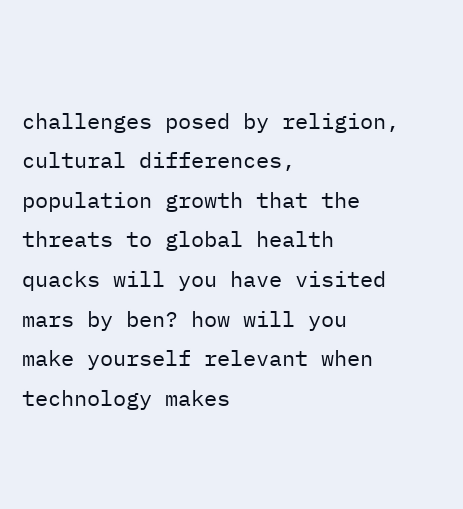challenges posed by religion, cultural differences, population growth that the threats to global health quacks will you have visited mars by ben? how will you make yourself relevant when technology makes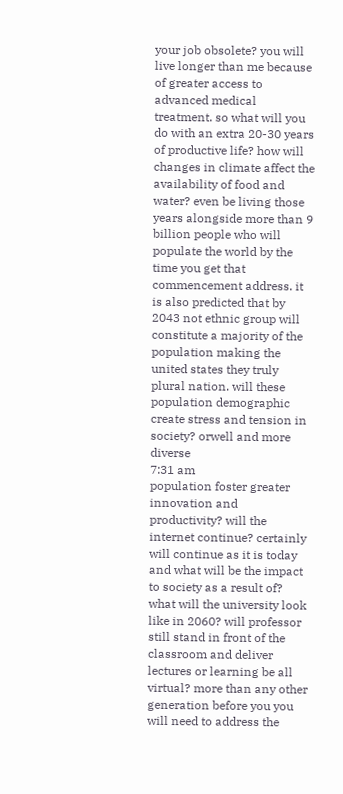your job obsolete? you will live longer than me because of greater access to advanced medical treatment. so what will you do with an extra 20-30 years of productive life? how will changes in climate affect the availability of food and water? even be living those years alongside more than 9 billion people who will populate the world by the time you get that commencement address. it is also predicted that by 2043 not ethnic group will constitute a majority of the population making the united states they truly plural nation. will these population demographic create stress and tension in society? orwell and more diverse
7:31 am
population foster greater innovation and productivity? will the internet continue? certainly will continue as it is today and what will be the impact to society as a result of? what will the university look like in 2060? will professor still stand in front of the classroom and deliver lectures or learning be all virtual? more than any other generation before you you will need to address the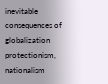inevitable consequences of globalization protectionism, nationalism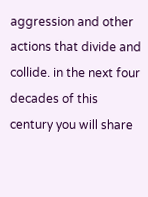aggression and other actions that divide and collide. in the next four decades of this century you will share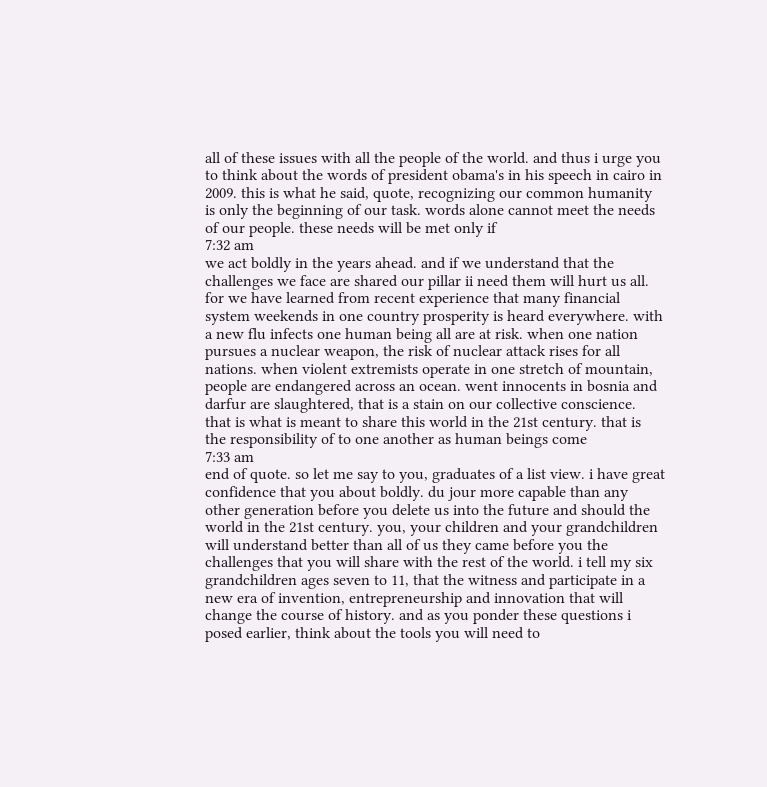all of these issues with all the people of the world. and thus i urge you to think about the words of president obama's in his speech in cairo in 2009. this is what he said, quote, recognizing our common humanity is only the beginning of our task. words alone cannot meet the needs of our people. these needs will be met only if
7:32 am
we act boldly in the years ahead. and if we understand that the challenges we face are shared our pillar ii need them will hurt us all. for we have learned from recent experience that many financial system weekends in one country prosperity is heard everywhere. with a new flu infects one human being all are at risk. when one nation pursues a nuclear weapon, the risk of nuclear attack rises for all nations. when violent extremists operate in one stretch of mountain, people are endangered across an ocean. went innocents in bosnia and darfur are slaughtered, that is a stain on our collective conscience. that is what is meant to share this world in the 21st century. that is the responsibility of to one another as human beings come
7:33 am
end of quote. so let me say to you, graduates of a list view. i have great confidence that you about boldly. du jour more capable than any other generation before you delete us into the future and should the world in the 21st century. you, your children and your grandchildren will understand better than all of us they came before you the challenges that you will share with the rest of the world. i tell my six grandchildren ages seven to 11, that the witness and participate in a new era of invention, entrepreneurship and innovation that will change the course of history. and as you ponder these questions i posed earlier, think about the tools you will need to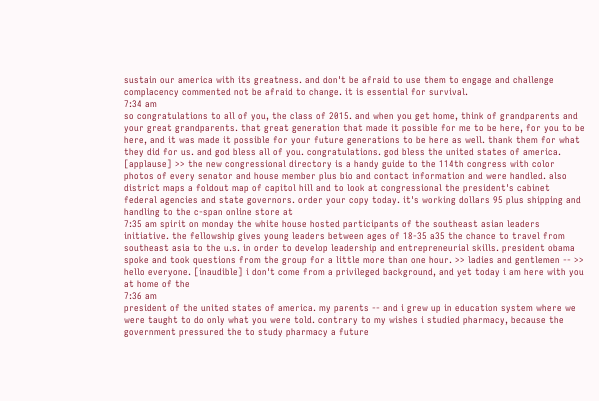sustain our america with its greatness. and don't be afraid to use them to engage and challenge complacency commented not be afraid to change. it is essential for survival.
7:34 am
so congratulations to all of you, the class of 2015. and when you get home, think of grandparents and your great grandparents. that great generation that made it possible for me to be here, for you to be here, and it was made it possible for your future generations to be here as well. thank them for what they did for us. and god bless all of you. congratulations. god bless the united states of america. [applause] >> the new congressional directory is a handy guide to the 114th congress with color photos of every senator and house member plus bio and contact information and were handled. also district maps a foldout map of capitol hill and to look at congressional the president's cabinet federal agencies and state governors. order your copy today. it's working dollars 95 plus shipping and handling to the c-span online store at
7:35 am spirit on monday the white house hosted participants of the southeast asian leaders initiative. the fellowship gives young leaders between ages of 18-35 a35 the chance to travel from southeast asia to the u.s. in order to develop leadership and entrepreneurial skills. president obama spoke and took questions from the group for a little more than one hour. >> ladies and gentlemen -- >> hello everyone. [inaudible] i don't come from a privileged background, and yet today i am here with you at home of the
7:36 am
president of the united states of america. my parents -- and i grew up in education system where we were taught to do only what you were told. contrary to my wishes i studied pharmacy, because the government pressured the to study pharmacy a future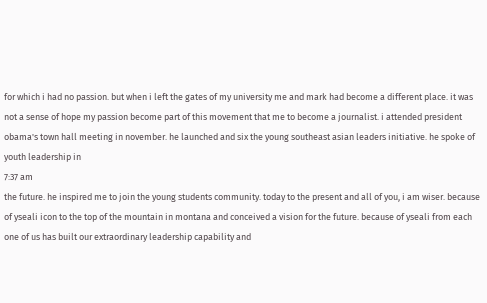for which i had no passion. but when i left the gates of my university me and mark had become a different place. it was not a sense of hope my passion become part of this movement that me to become a journalist. i attended president obama's town hall meeting in november. he launched and six the young southeast asian leaders initiative. he spoke of youth leadership in
7:37 am
the future. he inspired me to join the young students community. today to the present and all of you, i am wiser. because of yseali icon to the top of the mountain in montana and conceived a vision for the future. because of yseali from each one of us has built our extraordinary leadership capability and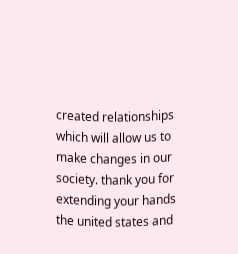created relationships which will allow us to make changes in our society. thank you for extending your hands the united states and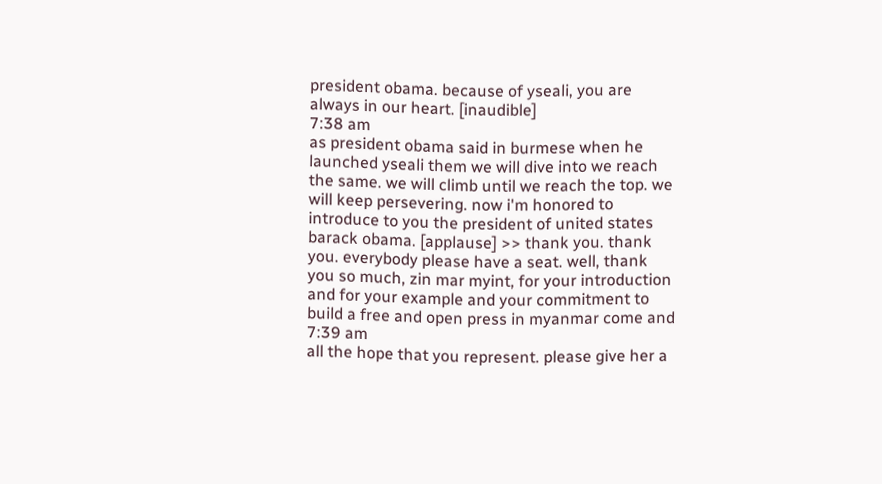president obama. because of yseali, you are always in our heart. [inaudible]
7:38 am
as president obama said in burmese when he launched yseali them we will dive into we reach the same. we will climb until we reach the top. we will keep persevering. now i'm honored to introduce to you the president of united states barack obama. [applause] >> thank you. thank you. everybody please have a seat. well, thank you so much, zin mar myint, for your introduction and for your example and your commitment to build a free and open press in myanmar come and
7:39 am
all the hope that you represent. please give her a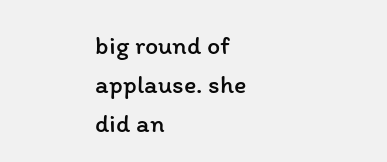big round of applause. she did an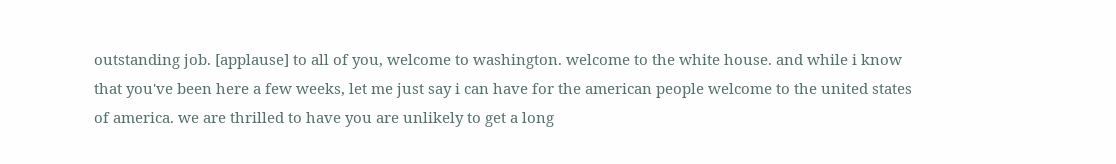outstanding job. [applause] to all of you, welcome to washington. welcome to the white house. and while i know that you've been here a few weeks, let me just say i can have for the american people welcome to the united states of america. we are thrilled to have you are unlikely to get a long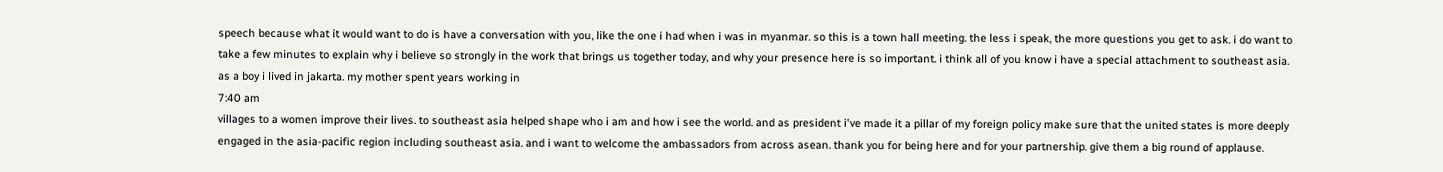speech because what it would want to do is have a conversation with you, like the one i had when i was in myanmar. so this is a town hall meeting. the less i speak, the more questions you get to ask. i do want to take a few minutes to explain why i believe so strongly in the work that brings us together today, and why your presence here is so important. i think all of you know i have a special attachment to southeast asia. as a boy i lived in jakarta. my mother spent years working in
7:40 am
villages to a women improve their lives. to southeast asia helped shape who i am and how i see the world. and as president i've made it a pillar of my foreign policy make sure that the united states is more deeply engaged in the asia-pacific region including southeast asia. and i want to welcome the ambassadors from across asean. thank you for being here and for your partnership. give them a big round of applause.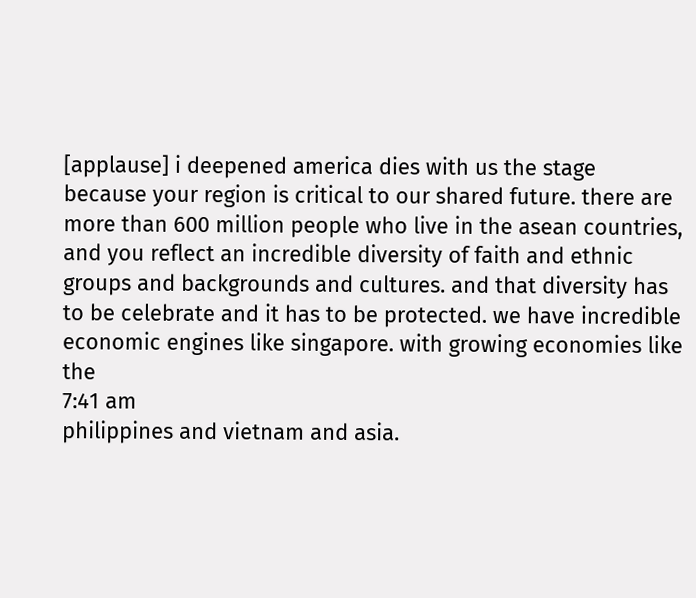[applause] i deepened america dies with us the stage because your region is critical to our shared future. there are more than 600 million people who live in the asean countries, and you reflect an incredible diversity of faith and ethnic groups and backgrounds and cultures. and that diversity has to be celebrate and it has to be protected. we have incredible economic engines like singapore. with growing economies like the
7:41 am
philippines and vietnam and asia.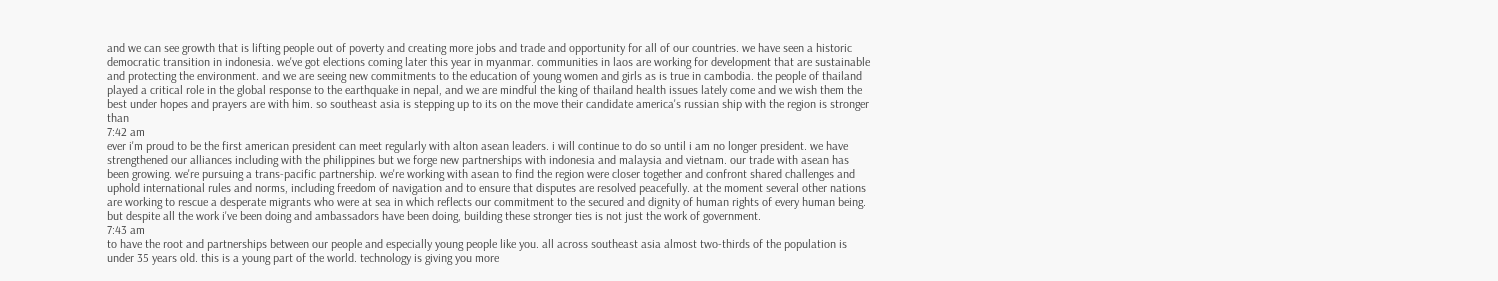and we can see growth that is lifting people out of poverty and creating more jobs and trade and opportunity for all of our countries. we have seen a historic democratic transition in indonesia. we've got elections coming later this year in myanmar. communities in laos are working for development that are sustainable and protecting the environment. and we are seeing new commitments to the education of young women and girls as is true in cambodia. the people of thailand played a critical role in the global response to the earthquake in nepal, and we are mindful the king of thailand health issues lately come and we wish them the best under hopes and prayers are with him. so southeast asia is stepping up to its on the move their candidate america's russian ship with the region is stronger than
7:42 am
ever i'm proud to be the first american president can meet regularly with alton asean leaders. i will continue to do so until i am no longer president. we have strengthened our alliances including with the philippines but we forge new partnerships with indonesia and malaysia and vietnam. our trade with asean has been growing. we're pursuing a trans-pacific partnership. we're working with asean to find the region were closer together and confront shared challenges and uphold international rules and norms, including freedom of navigation and to ensure that disputes are resolved peacefully. at the moment several other nations are working to rescue a desperate migrants who were at sea in which reflects our commitment to the secured and dignity of human rights of every human being. but despite all the work i've been doing and ambassadors have been doing, building these stronger ties is not just the work of government.
7:43 am
to have the root and partnerships between our people and especially young people like you. all across southeast asia almost two-thirds of the population is under 35 years old. this is a young part of the world. technology is giving you more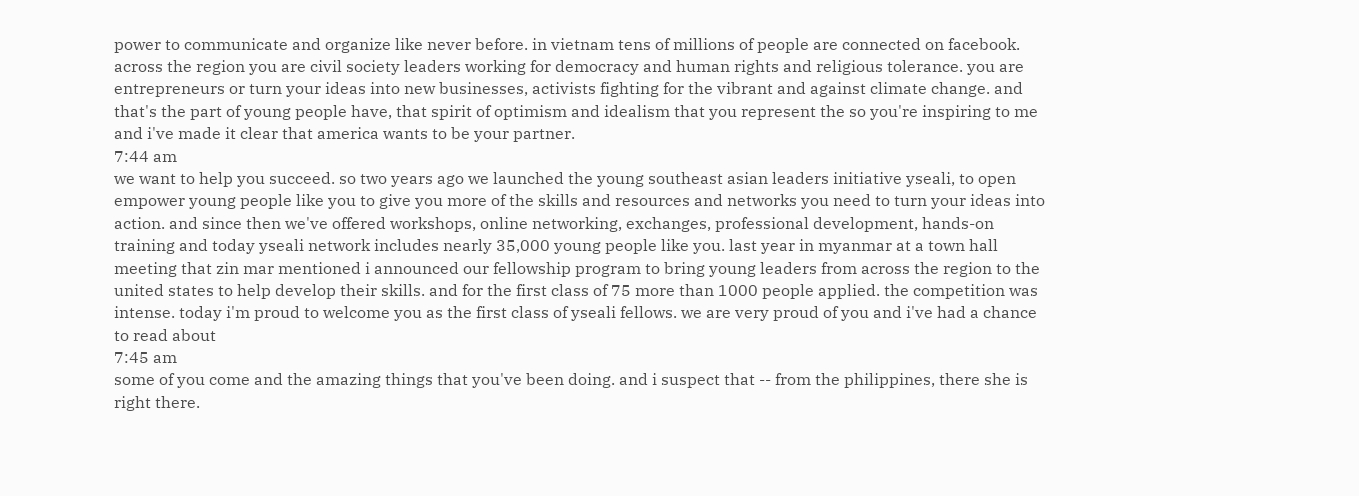power to communicate and organize like never before. in vietnam tens of millions of people are connected on facebook. across the region you are civil society leaders working for democracy and human rights and religious tolerance. you are entrepreneurs or turn your ideas into new businesses, activists fighting for the vibrant and against climate change. and that's the part of young people have, that spirit of optimism and idealism that you represent the so you're inspiring to me and i've made it clear that america wants to be your partner.
7:44 am
we want to help you succeed. so two years ago we launched the young southeast asian leaders initiative yseali, to open empower young people like you to give you more of the skills and resources and networks you need to turn your ideas into action. and since then we've offered workshops, online networking, exchanges, professional development, hands-on training and today yseali network includes nearly 35,000 young people like you. last year in myanmar at a town hall meeting that zin mar mentioned i announced our fellowship program to bring young leaders from across the region to the united states to help develop their skills. and for the first class of 75 more than 1000 people applied. the competition was intense. today i'm proud to welcome you as the first class of yseali fellows. we are very proud of you and i've had a chance to read about
7:45 am
some of you come and the amazing things that you've been doing. and i suspect that -- from the philippines, there she is right there.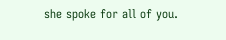she spoke for all of you.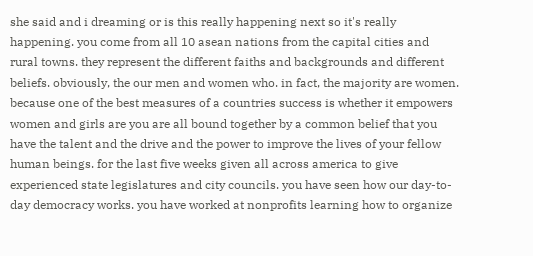she said and i dreaming or is this really happening next so it's really happening. you come from all 10 asean nations from the capital cities and rural towns. they represent the different faiths and backgrounds and different beliefs. obviously, the our men and women who. in fact, the majority are women. because one of the best measures of a countries success is whether it empowers women and girls are you are all bound together by a common belief that you have the talent and the drive and the power to improve the lives of your fellow human beings. for the last five weeks given all across america to give experienced state legislatures and city councils. you have seen how our day-to-day democracy works. you have worked at nonprofits learning how to organize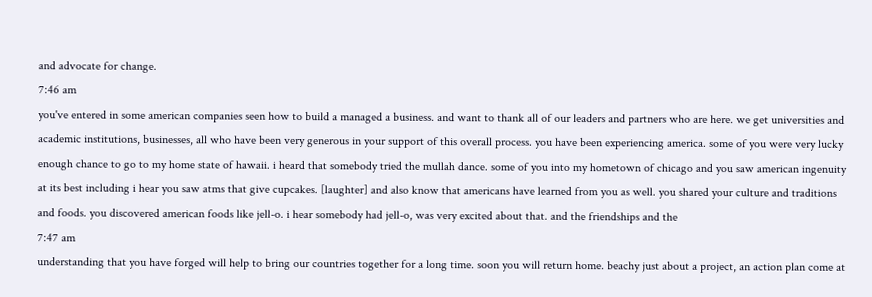and advocate for change.
7:46 am
you've entered in some american companies seen how to build a managed a business. and want to thank all of our leaders and partners who are here. we get universities and academic institutions, businesses, all who have been very generous in your support of this overall process. you have been experiencing america. some of you were very lucky enough chance to go to my home state of hawaii. i heard that somebody tried the mullah dance. some of you into my hometown of chicago and you saw american ingenuity at its best including i hear you saw atms that give cupcakes. [laughter] and also know that americans have learned from you as well. you shared your culture and traditions and foods. you discovered american foods like jell-o. i hear somebody had jell-o, was very excited about that. and the friendships and the
7:47 am
understanding that you have forged will help to bring our countries together for a long time. soon you will return home. beachy just about a project, an action plan come at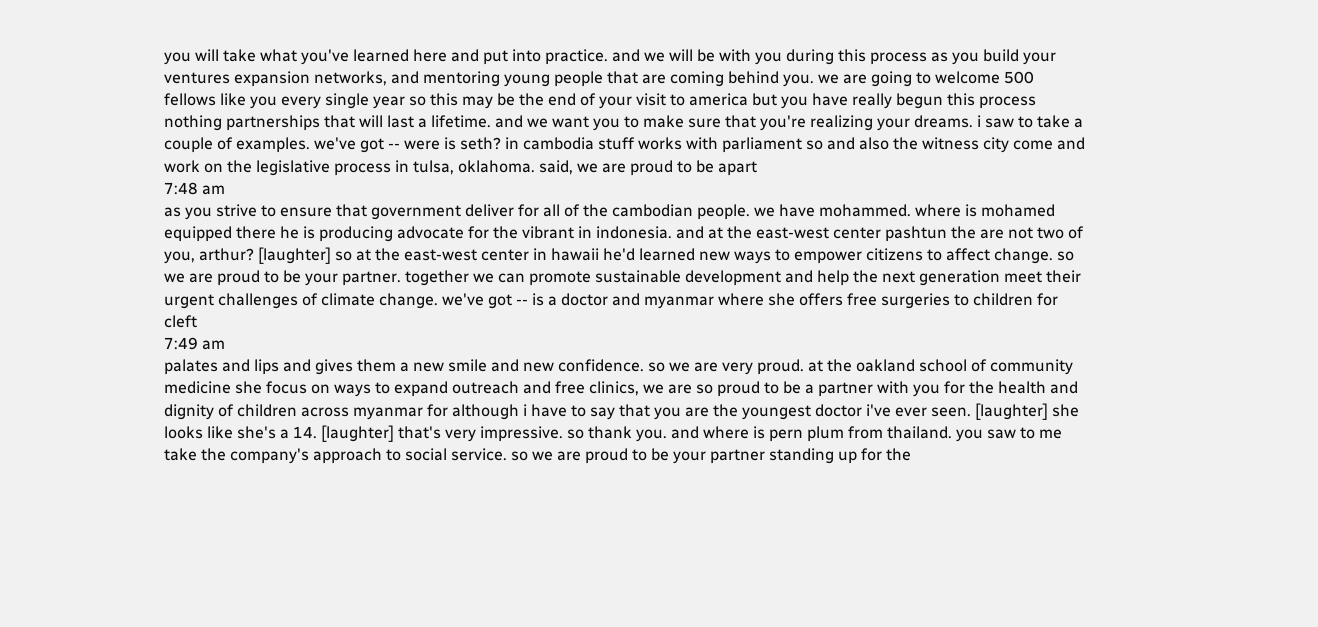you will take what you've learned here and put into practice. and we will be with you during this process as you build your ventures expansion networks, and mentoring young people that are coming behind you. we are going to welcome 500 fellows like you every single year so this may be the end of your visit to america but you have really begun this process nothing partnerships that will last a lifetime. and we want you to make sure that you're realizing your dreams. i saw to take a couple of examples. we've got -- were is seth? in cambodia stuff works with parliament so and also the witness city come and work on the legislative process in tulsa, oklahoma. said, we are proud to be apart
7:48 am
as you strive to ensure that government deliver for all of the cambodian people. we have mohammed. where is mohamed equipped there he is producing advocate for the vibrant in indonesia. and at the east-west center pashtun the are not two of you, arthur? [laughter] so at the east-west center in hawaii he'd learned new ways to empower citizens to affect change. so we are proud to be your partner. together we can promote sustainable development and help the next generation meet their urgent challenges of climate change. we've got -- is a doctor and myanmar where she offers free surgeries to children for cleft
7:49 am
palates and lips and gives them a new smile and new confidence. so we are very proud. at the oakland school of community medicine she focus on ways to expand outreach and free clinics, we are so proud to be a partner with you for the health and dignity of children across myanmar for although i have to say that you are the youngest doctor i've ever seen. [laughter] she looks like she's a 14. [laughter] that's very impressive. so thank you. and where is pern plum from thailand. you saw to me take the company's approach to social service. so we are proud to be your partner standing up for the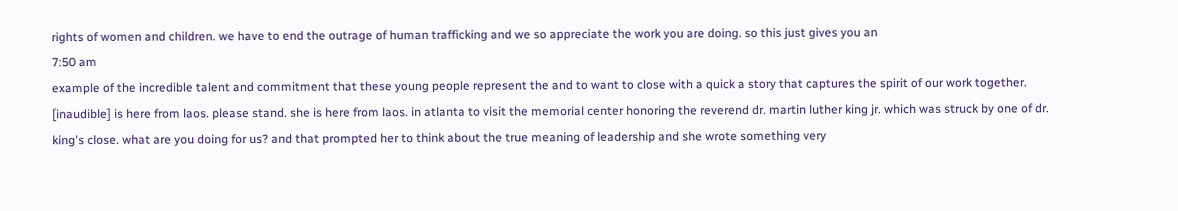rights of women and children. we have to end the outrage of human trafficking and we so appreciate the work you are doing. so this just gives you an
7:50 am
example of the incredible talent and commitment that these young people represent the and to want to close with a quick a story that captures the spirit of our work together. [inaudible] is here from laos. please stand. she is here from laos. in atlanta to visit the memorial center honoring the reverend dr. martin luther king jr. which was struck by one of dr. king's close. what are you doing for us? and that prompted her to think about the true meaning of leadership and she wrote something very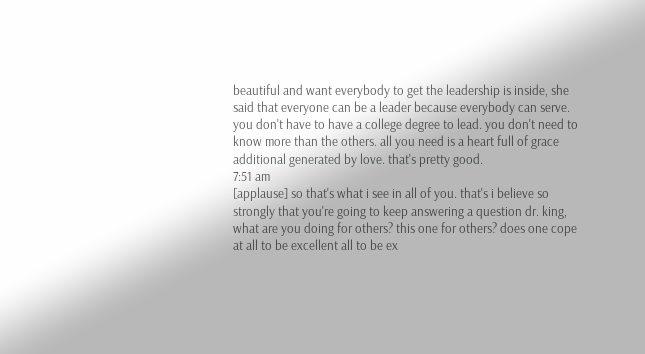beautiful and want everybody to get the leadership is inside, she said that everyone can be a leader because everybody can serve. you don't have to have a college degree to lead. you don't need to know more than the others. all you need is a heart full of grace additional generated by love. that's pretty good.
7:51 am
[applause] so that's what i see in all of you. that's i believe so strongly that you're going to keep answering a question dr. king, what are you doing for others? this one for others? does one cope at all to be excellent all to be ex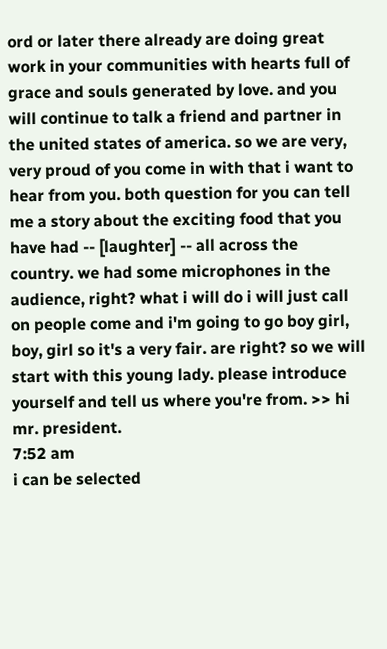ord or later there already are doing great work in your communities with hearts full of grace and souls generated by love. and you will continue to talk a friend and partner in the united states of america. so we are very, very proud of you come in with that i want to hear from you. both question for you can tell me a story about the exciting food that you have had -- [laughter] -- all across the country. we had some microphones in the audience, right? what i will do i will just call on people come and i'm going to go boy girl, boy, girl so it's a very fair. are right? so we will start with this young lady. please introduce yourself and tell us where you're from. >> hi mr. president.
7:52 am
i can be selected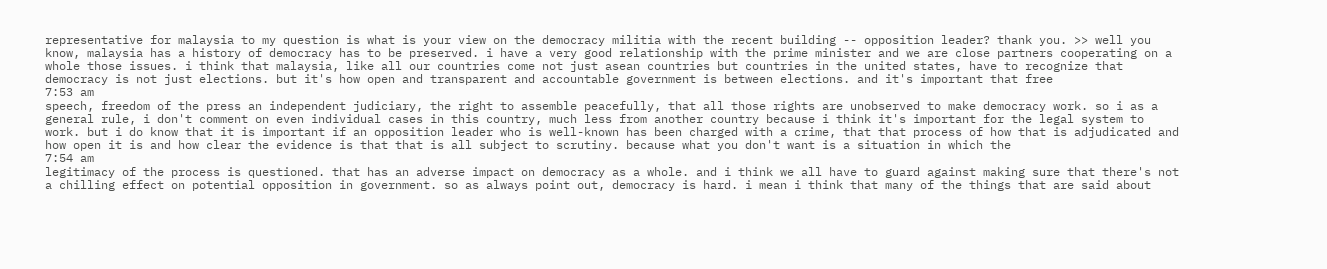representative for malaysia to my question is what is your view on the democracy militia with the recent building -- opposition leader? thank you. >> well you know, malaysia has a history of democracy has to be preserved. i have a very good relationship with the prime minister and we are close partners cooperating on a whole those issues. i think that malaysia, like all our countries come not just asean countries but countries in the united states, have to recognize that democracy is not just elections. but it's how open and transparent and accountable government is between elections. and it's important that free
7:53 am
speech, freedom of the press an independent judiciary, the right to assemble peacefully, that all those rights are unobserved to make democracy work. so i as a general rule, i don't comment on even individual cases in this country, much less from another country because i think it's important for the legal system to work. but i do know that it is important if an opposition leader who is well-known has been charged with a crime, that that process of how that is adjudicated and how open it is and how clear the evidence is that that is all subject to scrutiny. because what you don't want is a situation in which the
7:54 am
legitimacy of the process is questioned. that has an adverse impact on democracy as a whole. and i think we all have to guard against making sure that there's not a chilling effect on potential opposition in government. so as always point out, democracy is hard. i mean i think that many of the things that are said about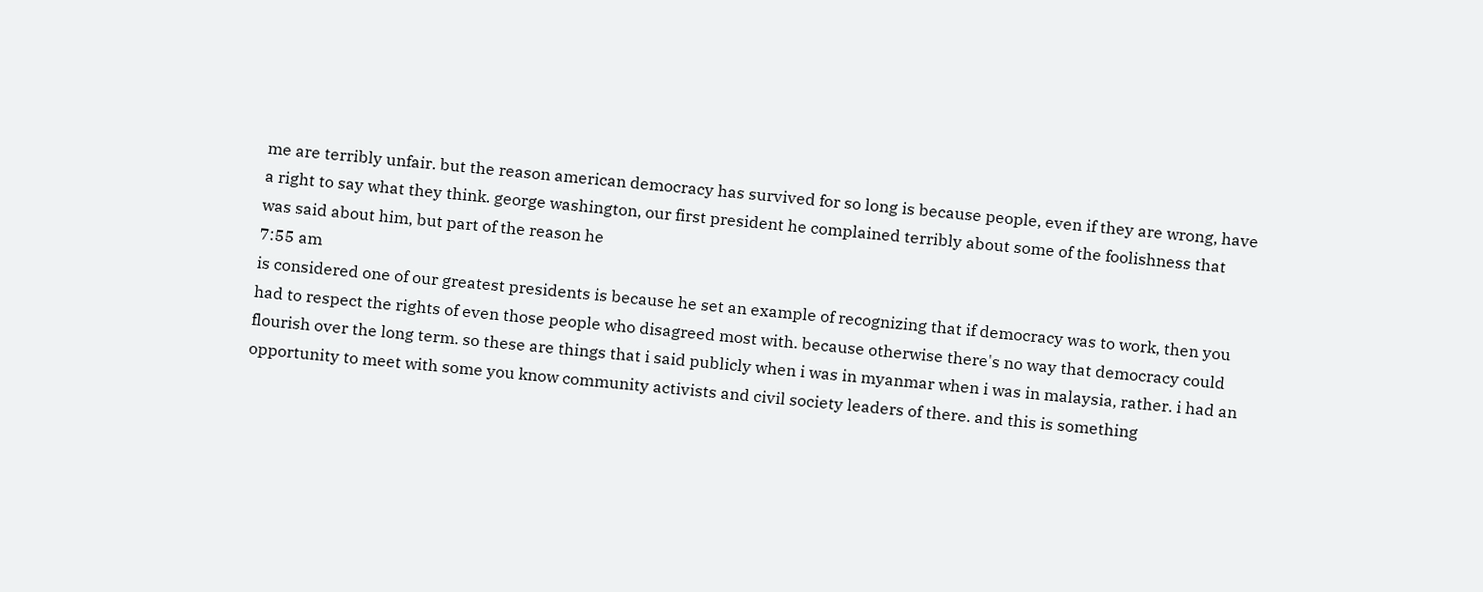me are terribly unfair. but the reason american democracy has survived for so long is because people, even if they are wrong, have a right to say what they think. george washington, our first president he complained terribly about some of the foolishness that was said about him, but part of the reason he
7:55 am
is considered one of our greatest presidents is because he set an example of recognizing that if democracy was to work, then you had to respect the rights of even those people who disagreed most with. because otherwise there's no way that democracy could flourish over the long term. so these are things that i said publicly when i was in myanmar when i was in malaysia, rather. i had an opportunity to meet with some you know community activists and civil society leaders of there. and this is something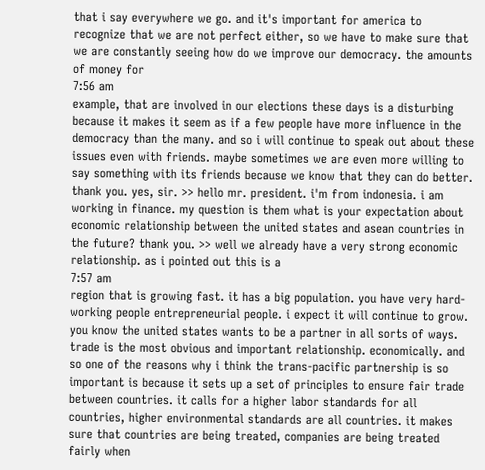that i say everywhere we go. and it's important for america to recognize that we are not perfect either, so we have to make sure that we are constantly seeing how do we improve our democracy. the amounts of money for
7:56 am
example, that are involved in our elections these days is a disturbing because it makes it seem as if a few people have more influence in the democracy than the many. and so i will continue to speak out about these issues even with friends. maybe sometimes we are even more willing to say something with its friends because we know that they can do better. thank you. yes, sir. >> hello mr. president. i'm from indonesia. i am working in finance. my question is them what is your expectation about economic relationship between the united states and asean countries in the future? thank you. >> well we already have a very strong economic relationship. as i pointed out this is a
7:57 am
region that is growing fast. it has a big population. you have very hard-working people entrepreneurial people. i expect it will continue to grow. you know the united states wants to be a partner in all sorts of ways. trade is the most obvious and important relationship. economically. and so one of the reasons why i think the trans-pacific partnership is so important is because it sets up a set of principles to ensure fair trade between countries. it calls for a higher labor standards for all countries, higher environmental standards are all countries. it makes sure that countries are being treated, companies are being treated fairly when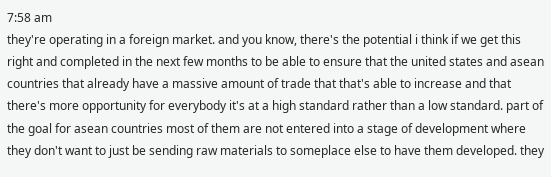7:58 am
they're operating in a foreign market. and you know, there's the potential i think if we get this right and completed in the next few months to be able to ensure that the united states and asean countries that already have a massive amount of trade that that's able to increase and that there's more opportunity for everybody it's at a high standard rather than a low standard. part of the goal for asean countries most of them are not entered into a stage of development where they don't want to just be sending raw materials to someplace else to have them developed. they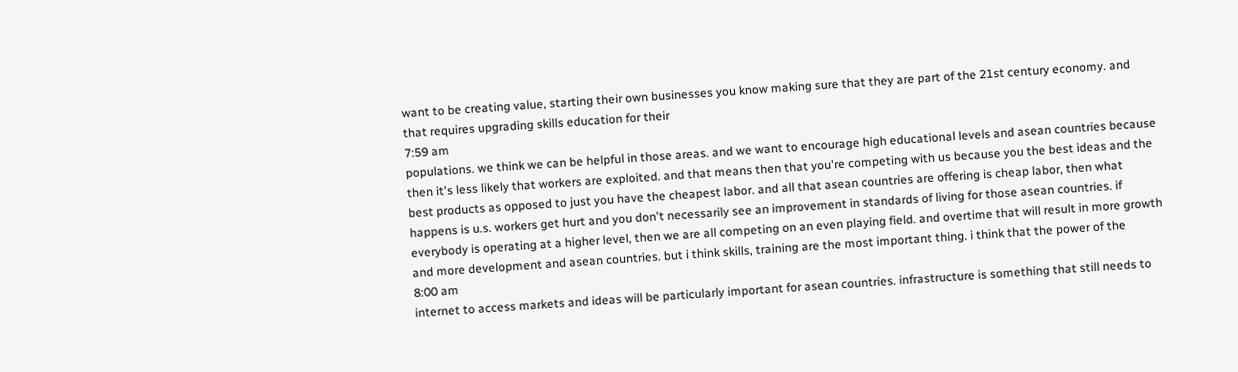want to be creating value, starting their own businesses you know making sure that they are part of the 21st century economy. and that requires upgrading skills education for their
7:59 am
populations. we think we can be helpful in those areas. and we want to encourage high educational levels and asean countries because then it's less likely that workers are exploited. and that means then that you're competing with us because you the best ideas and the best products as opposed to just you have the cheapest labor. and all that asean countries are offering is cheap labor, then what happens is u.s. workers get hurt and you don't necessarily see an improvement in standards of living for those asean countries. if everybody is operating at a higher level, then we are all competing on an even playing field. and overtime that will result in more growth and more development and asean countries. but i think skills, training are the most important thing. i think that the power of the
8:00 am
internet to access markets and ideas will be particularly important for asean countries. infrastructure is something that still needs to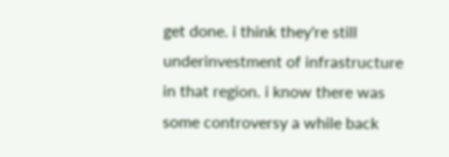get done. i think they're still underinvestment of infrastructure in that region. i know there was some controversy a while back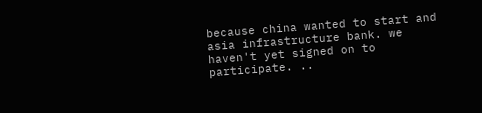because china wanted to start and asia infrastructure bank. we haven't yet signed on to participate. ..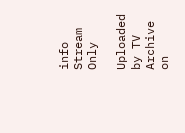info Stream Only

Uploaded by TV Archive on